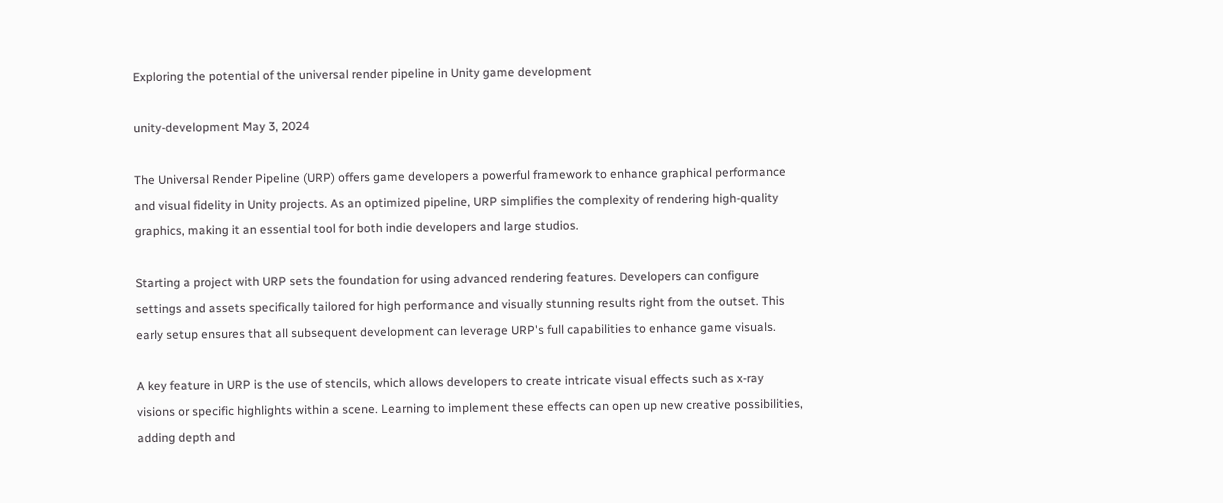Exploring the potential of the universal render pipeline in Unity game development

unity-development May 3, 2024

The Universal Render Pipeline (URP) offers game developers a powerful framework to enhance graphical performance and visual fidelity in Unity projects. As an optimized pipeline, URP simplifies the complexity of rendering high-quality graphics, making it an essential tool for both indie developers and large studios.

Starting a project with URP sets the foundation for using advanced rendering features. Developers can configure settings and assets specifically tailored for high performance and visually stunning results right from the outset. This early setup ensures that all subsequent development can leverage URP's full capabilities to enhance game visuals.

A key feature in URP is the use of stencils, which allows developers to create intricate visual effects such as x-ray visions or specific highlights within a scene. Learning to implement these effects can open up new creative possibilities, adding depth and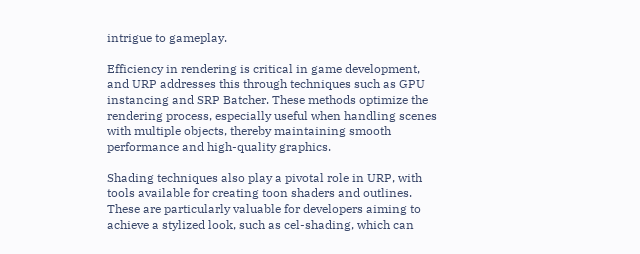intrigue to gameplay.

Efficiency in rendering is critical in game development, and URP addresses this through techniques such as GPU instancing and SRP Batcher. These methods optimize the rendering process, especially useful when handling scenes with multiple objects, thereby maintaining smooth performance and high-quality graphics.

Shading techniques also play a pivotal role in URP, with tools available for creating toon shaders and outlines. These are particularly valuable for developers aiming to achieve a stylized look, such as cel-shading, which can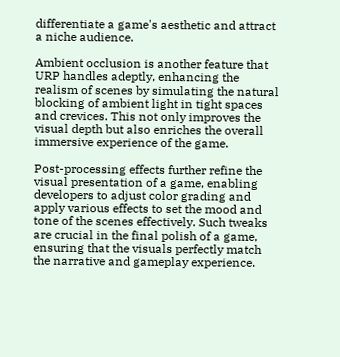differentiate a game's aesthetic and attract a niche audience.

Ambient occlusion is another feature that URP handles adeptly, enhancing the realism of scenes by simulating the natural blocking of ambient light in tight spaces and crevices. This not only improves the visual depth but also enriches the overall immersive experience of the game.

Post-processing effects further refine the visual presentation of a game, enabling developers to adjust color grading and apply various effects to set the mood and tone of the scenes effectively. Such tweaks are crucial in the final polish of a game, ensuring that the visuals perfectly match the narrative and gameplay experience.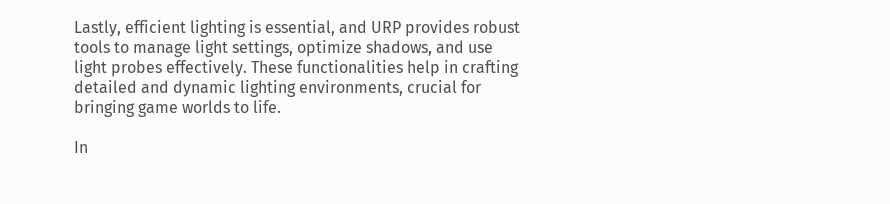Lastly, efficient lighting is essential, and URP provides robust tools to manage light settings, optimize shadows, and use light probes effectively. These functionalities help in crafting detailed and dynamic lighting environments, crucial for bringing game worlds to life.

In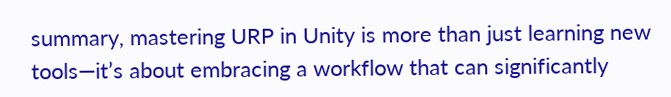summary, mastering URP in Unity is more than just learning new tools—it’s about embracing a workflow that can significantly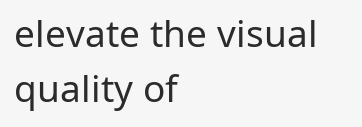elevate the visual quality of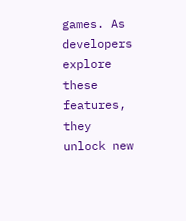games. As developers explore these features, they unlock new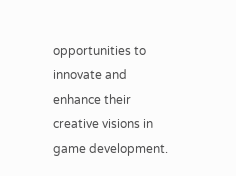opportunities to innovate and enhance their creative visions in game development.